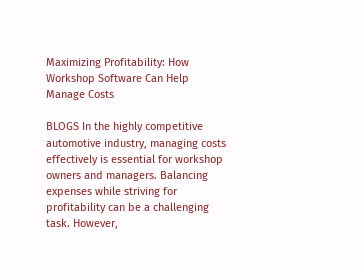Maximizing Profitability: How Workshop Software Can Help Manage Costs

BLOGS In the highly competitive automotive industry, managing costs effectively is essential for workshop owners and managers. Balancing expenses while striving for profitability can be a challenging task. However,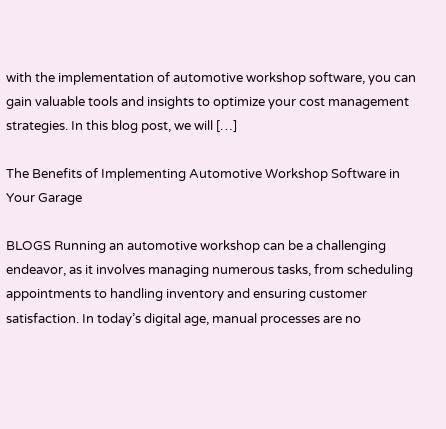with the implementation of automotive workshop software, you can gain valuable tools and insights to optimize your cost management strategies. In this blog post, we will […]

The Benefits of Implementing Automotive Workshop Software in Your Garage

BLOGS Running an automotive workshop can be a challenging endeavor, as it involves managing numerous tasks, from scheduling appointments to handling inventory and ensuring customer satisfaction. In today’s digital age, manual processes are no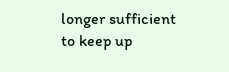longer sufficient to keep up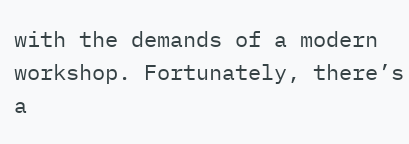with the demands of a modern workshop. Fortunately, there’s a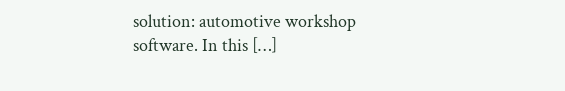solution: automotive workshop software. In this […]